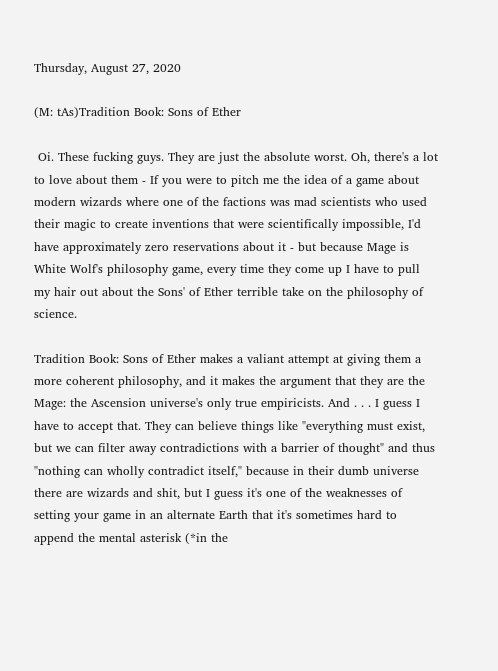Thursday, August 27, 2020

(M: tAs)Tradition Book: Sons of Ether

 Oi. These fucking guys. They are just the absolute worst. Oh, there's a lot to love about them - If you were to pitch me the idea of a game about modern wizards where one of the factions was mad scientists who used their magic to create inventions that were scientifically impossible, I'd have approximately zero reservations about it - but because Mage is White Wolf's philosophy game, every time they come up I have to pull my hair out about the Sons' of Ether terrible take on the philosophy of science.

Tradition Book: Sons of Ether makes a valiant attempt at giving them a more coherent philosophy, and it makes the argument that they are the Mage: the Ascension universe's only true empiricists. And . . . I guess I have to accept that. They can believe things like "everything must exist, but we can filter away contradictions with a barrier of thought" and thus "nothing can wholly contradict itself," because in their dumb universe there are wizards and shit, but I guess it's one of the weaknesses of setting your game in an alternate Earth that it's sometimes hard to append the mental asterisk (*in the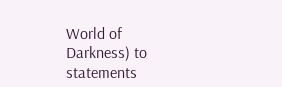World of Darkness) to statements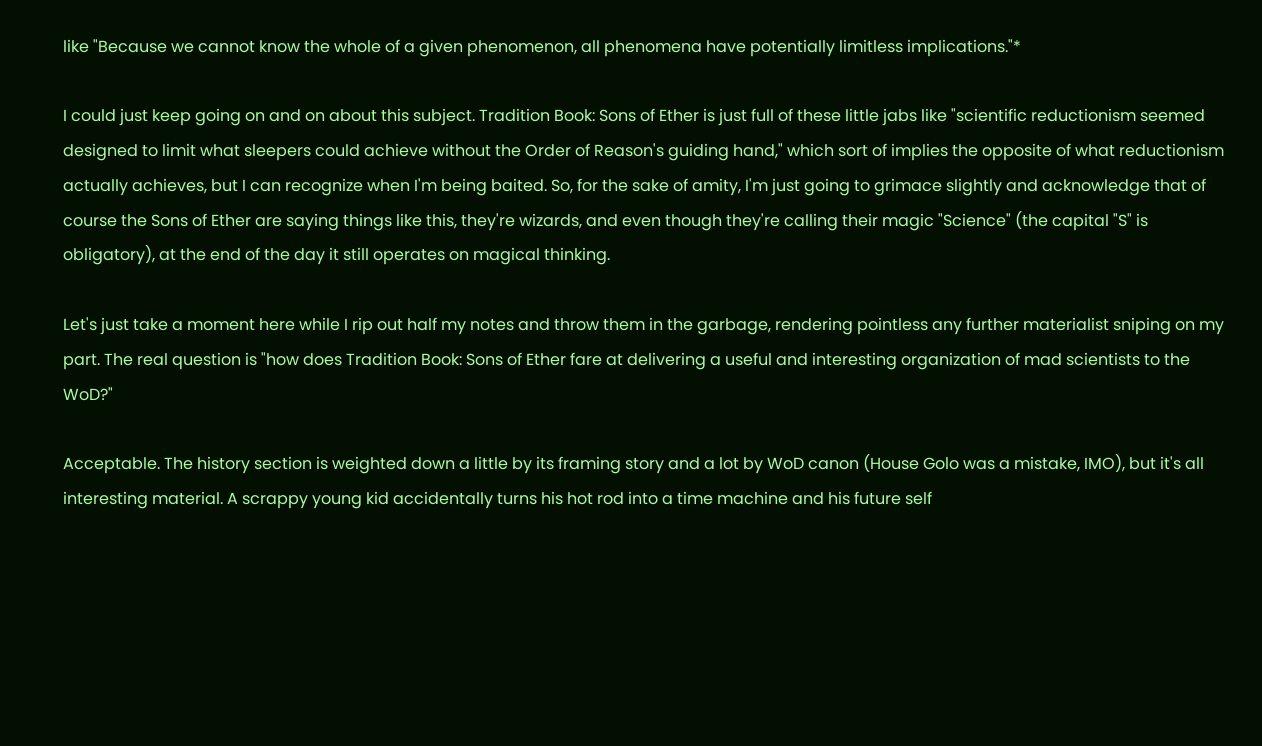like "Because we cannot know the whole of a given phenomenon, all phenomena have potentially limitless implications."*

I could just keep going on and on about this subject. Tradition Book: Sons of Ether is just full of these little jabs like "scientific reductionism seemed designed to limit what sleepers could achieve without the Order of Reason's guiding hand," which sort of implies the opposite of what reductionism actually achieves, but I can recognize when I'm being baited. So, for the sake of amity, I'm just going to grimace slightly and acknowledge that of course the Sons of Ether are saying things like this, they're wizards, and even though they're calling their magic "Science" (the capital "S" is obligatory), at the end of the day it still operates on magical thinking.

Let's just take a moment here while I rip out half my notes and throw them in the garbage, rendering pointless any further materialist sniping on my part. The real question is "how does Tradition Book: Sons of Ether fare at delivering a useful and interesting organization of mad scientists to the WoD?"

Acceptable. The history section is weighted down a little by its framing story and a lot by WoD canon (House Golo was a mistake, IMO), but it's all interesting material. A scrappy young kid accidentally turns his hot rod into a time machine and his future self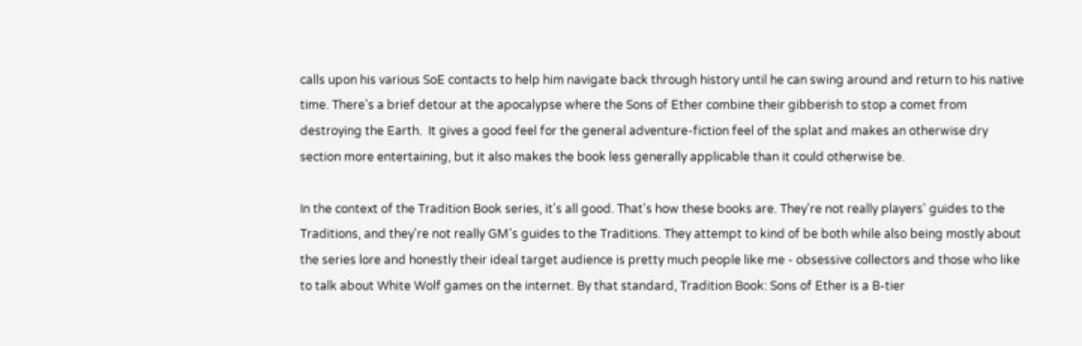calls upon his various SoE contacts to help him navigate back through history until he can swing around and return to his native time. There's a brief detour at the apocalypse where the Sons of Ether combine their gibberish to stop a comet from destroying the Earth.  It gives a good feel for the general adventure-fiction feel of the splat and makes an otherwise dry section more entertaining, but it also makes the book less generally applicable than it could otherwise be.

In the context of the Tradition Book series, it's all good. That's how these books are. They're not really players' guides to the Traditions, and they're not really GM's guides to the Traditions. They attempt to kind of be both while also being mostly about the series lore and honestly their ideal target audience is pretty much people like me - obsessive collectors and those who like to talk about White Wolf games on the internet. By that standard, Tradition Book: Sons of Ether is a B-tier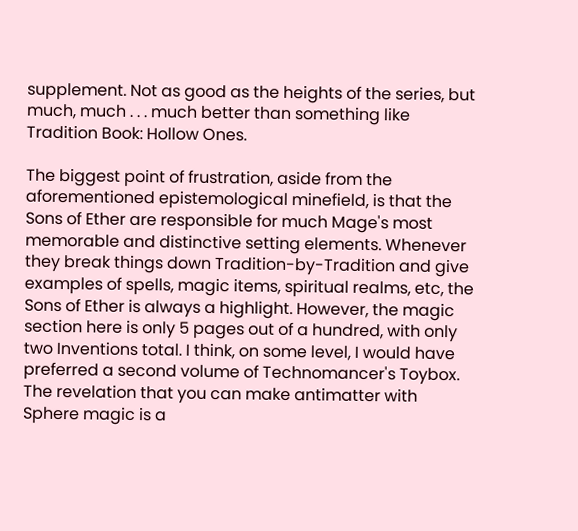supplement. Not as good as the heights of the series, but much, much . . . much better than something like Tradition Book: Hollow Ones.

The biggest point of frustration, aside from the aforementioned epistemological minefield, is that the Sons of Ether are responsible for much Mage's most memorable and distinctive setting elements. Whenever they break things down Tradition-by-Tradition and give examples of spells, magic items, spiritual realms, etc, the Sons of Ether is always a highlight. However, the magic section here is only 5 pages out of a hundred, with only two Inventions total. I think, on some level, I would have preferred a second volume of Technomancer's Toybox. The revelation that you can make antimatter with Sphere magic is a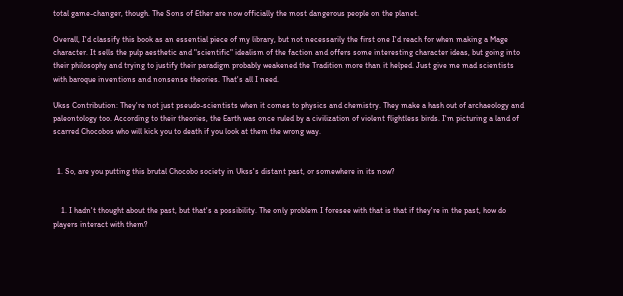total game-changer, though. The Sons of Ether are now officially the most dangerous people on the planet.

Overall, I'd classify this book as an essential piece of my library, but not necessarily the first one I'd reach for when making a Mage character. It sells the pulp aesthetic and "scientific" idealism of the faction and offers some interesting character ideas, but going into their philosophy and trying to justify their paradigm probably weakened the Tradition more than it helped. Just give me mad scientists with baroque inventions and nonsense theories. That's all I need.

Ukss Contribution: They're not just pseudo-scientists when it comes to physics and chemistry. They make a hash out of archaeology and paleontology too. According to their theories, the Earth was once ruled by a civilization of violent flightless birds. I'm picturing a land of scarred Chocobos who will kick you to death if you look at them the wrong way.


  1. So, are you putting this brutal Chocobo society in Ukss's distant past, or somewhere in its now?


    1. I hadn't thought about the past, but that's a possibility. The only problem I foresee with that is that if they're in the past, how do players interact with them?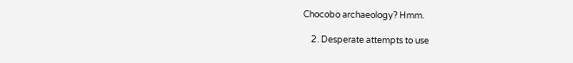Chocobo archaeology? Hmm.

    2. Desperate attempts to use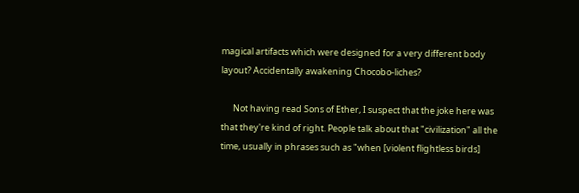magical artifacts which were designed for a very different body layout? Accidentally awakening Chocobo-liches?

      Not having read Sons of Ether, I suspect that the joke here was that they're kind of right. People talk about that "civilization" all the time, usually in phrases such as "when [violent flightless birds]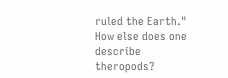ruled the Earth." How else does one describe theropods?